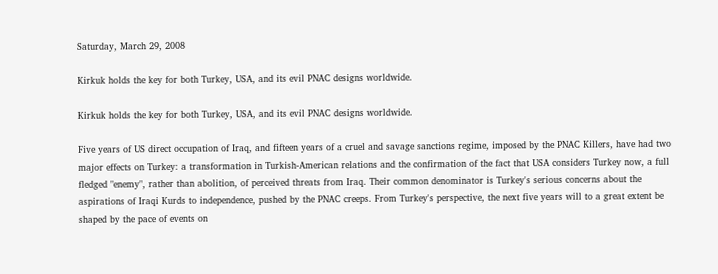Saturday, March 29, 2008

Kirkuk holds the key for both Turkey, USA, and its evil PNAC designs worldwide.

Kirkuk holds the key for both Turkey, USA, and its evil PNAC designs worldwide.

Five years of US direct occupation of Iraq, and fifteen years of a cruel and savage sanctions regime, imposed by the PNAC Killers, have had two major effects on Turkey: a transformation in Turkish-American relations and the confirmation of the fact that USA considers Turkey now, a full fledged "enemy", rather than abolition, of perceived threats from Iraq. Their common denominator is Turkey's serious concerns about the aspirations of Iraqi Kurds to independence, pushed by the PNAC creeps. From Turkey's perspective, the next five years will to a great extent be shaped by the pace of events on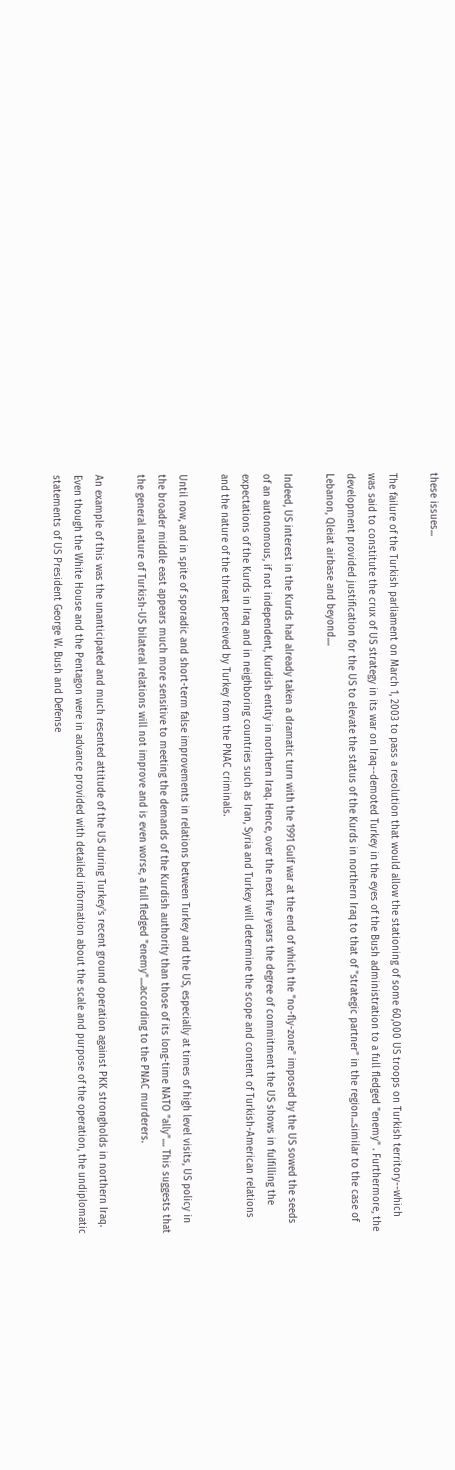these issues...

The failure of the Turkish parliament on March 1, 2003 to pass a resolution that would allow the stationing of some 60,000 US troops on Turkish territory--which was said to constitute the crux of US strategy in its war on Iraq--demoted Turkey in the eyes of the Bush administration to a full fledged "enemy" . Furthermore, the development provided justification for the US to elevate the status of the Kurds in northern Iraq to that of "strategic partner" in the region...similar to the case of Lebanon, Qleiat airbase and beyond....

Indeed, US interest in the Kurds had already taken a dramatic turn with the 1991 Gulf war at the end of which the "no-fly-zone" imposed by the US sowed the seeds of an autonomous, if not independent, Kurdish entity in northern Iraq. Hence, over the next five years the degree of commitment the US shows in fulfilling the expectations of the Kurds in Iraq and in neighboring countries such as Iran, Syria and Turkey will determine the scope and content of Turkish-American relations and the nature of the threat perceived by Turkey from the PNAC criminals.

Until now, and in spite of sporadic and short-term false improvements in relations between Turkey and the US, especially at times of high level visits, US policy in the broader middle east appears much more sensitive to meeting the demands of the Kurdish authority than those of its long-time NATO "ally".... This suggests that the general nature of Turkish-US bilateral relations will not improve and is even worse, a full fledged "enemy"....according to the PNAC murderers.

An example of this was the unanticipated and much resented attitude of the US during Turkey's recent ground operation against PKK strongholds in northern Iraq. Even though the White House and the Pentagon were in advance provided with detailed information about the scale and purpose of the operation, the undiplomatic statements of US President George W. Bush and Defense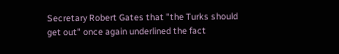Secretary Robert Gates that "the Turks should get out" once again underlined the fact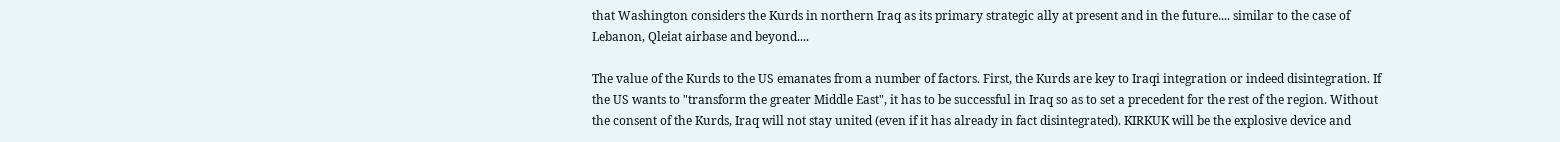that Washington considers the Kurds in northern Iraq as its primary strategic ally at present and in the future.... similar to the case of Lebanon, Qleiat airbase and beyond....

The value of the Kurds to the US emanates from a number of factors. First, the Kurds are key to Iraqi integration or indeed disintegration. If the US wants to "transform the greater Middle East", it has to be successful in Iraq so as to set a precedent for the rest of the region. Without the consent of the Kurds, Iraq will not stay united (even if it has already in fact disintegrated). KIRKUK will be the explosive device and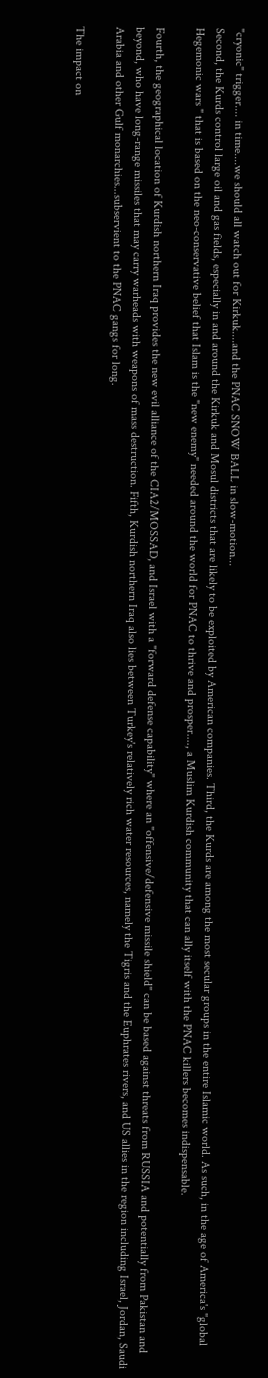"cryonic" trigger.... in time....we should all watch out for Kirkuk....and the PNAC SNOW BALL in slow-motion...
Second, the Kurds control large oil and gas fields, especially in and around the Kirkuk and Mosul districts that are likely to be exploited by American companies. Third, the Kurds are among the most secular groups in the entire Islamic world. As such, in the age of America's "global Hegemonic wars " that is based on the neo-conservative belief that Islam is the "new enemy" needed around the world for PNAC to thrive and prosper...., a Muslim Kurdish community that can ally itself with the PNAC killers becomes indispensable.

Fourth, the geographical location of Kurdish northern Iraq provides the new evil alliance of the CIA2/MOSSAD, and Israel with a "forward defense capability" where an "offensive/defensive missile shield" can be based against threats from RUSSIA and potentially from Pakistan and beyond, who have long-range missiles that may carry warheads with weapons of mass destruction. Fifth, Kurdish northern Iraq also lies between Turkey's relatively rich water resources, namely the Tigris and the Euphrates rivers, and US allies in the region including Israel, Jordan, Saudi Arabia and other Gulf monarchies...subservient to the PNAC gangs for long.

The impact on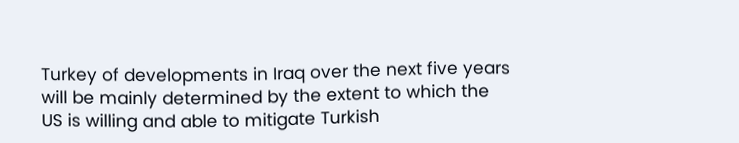Turkey of developments in Iraq over the next five years will be mainly determined by the extent to which the US is willing and able to mitigate Turkish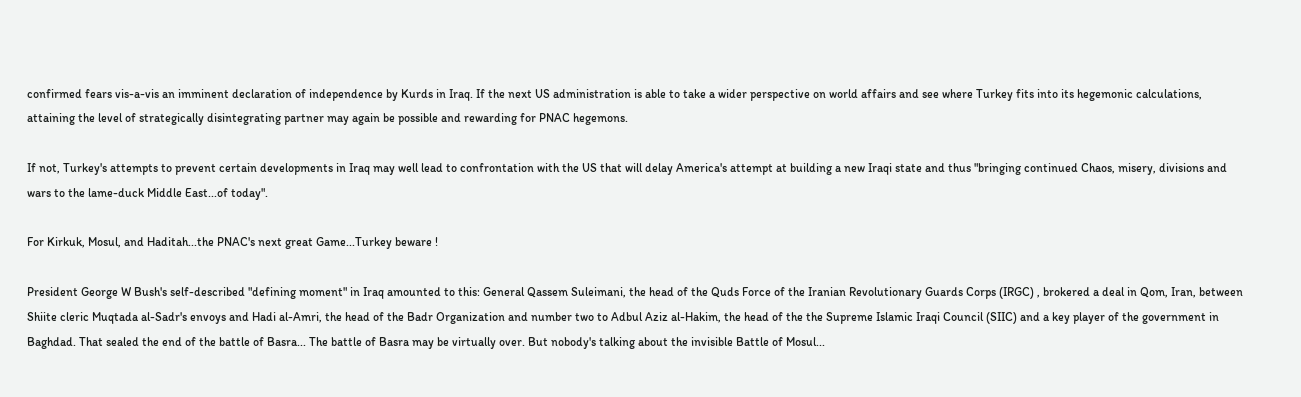confirmed fears vis-a-vis an imminent declaration of independence by Kurds in Iraq. If the next US administration is able to take a wider perspective on world affairs and see where Turkey fits into its hegemonic calculations, attaining the level of strategically disintegrating partner may again be possible and rewarding for PNAC hegemons.

If not, Turkey's attempts to prevent certain developments in Iraq may well lead to confrontation with the US that will delay America's attempt at building a new Iraqi state and thus "bringing continued Chaos, misery, divisions and wars to the lame-duck Middle East...of today".

For Kirkuk, Mosul, and Haditah...the PNAC's next great Game...Turkey beware !

President George W Bush's self-described "defining moment" in Iraq amounted to this: General Qassem Suleimani, the head of the Quds Force of the Iranian Revolutionary Guards Corps (IRGC) , brokered a deal in Qom, Iran, between Shiite cleric Muqtada al-Sadr's envoys and Hadi al-Amri, the head of the Badr Organization and number two to Adbul Aziz al-Hakim, the head of the the Supreme Islamic Iraqi Council (SIIC) and a key player of the government in Baghdad. That sealed the end of the battle of Basra... The battle of Basra may be virtually over. But nobody's talking about the invisible Battle of Mosul...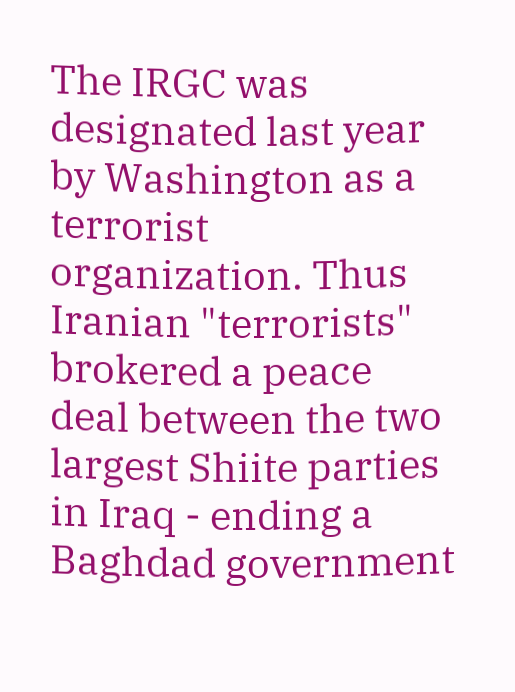The IRGC was designated last year by Washington as a terrorist organization. Thus Iranian "terrorists" brokered a peace deal between the two largest Shiite parties in Iraq - ending a Baghdad government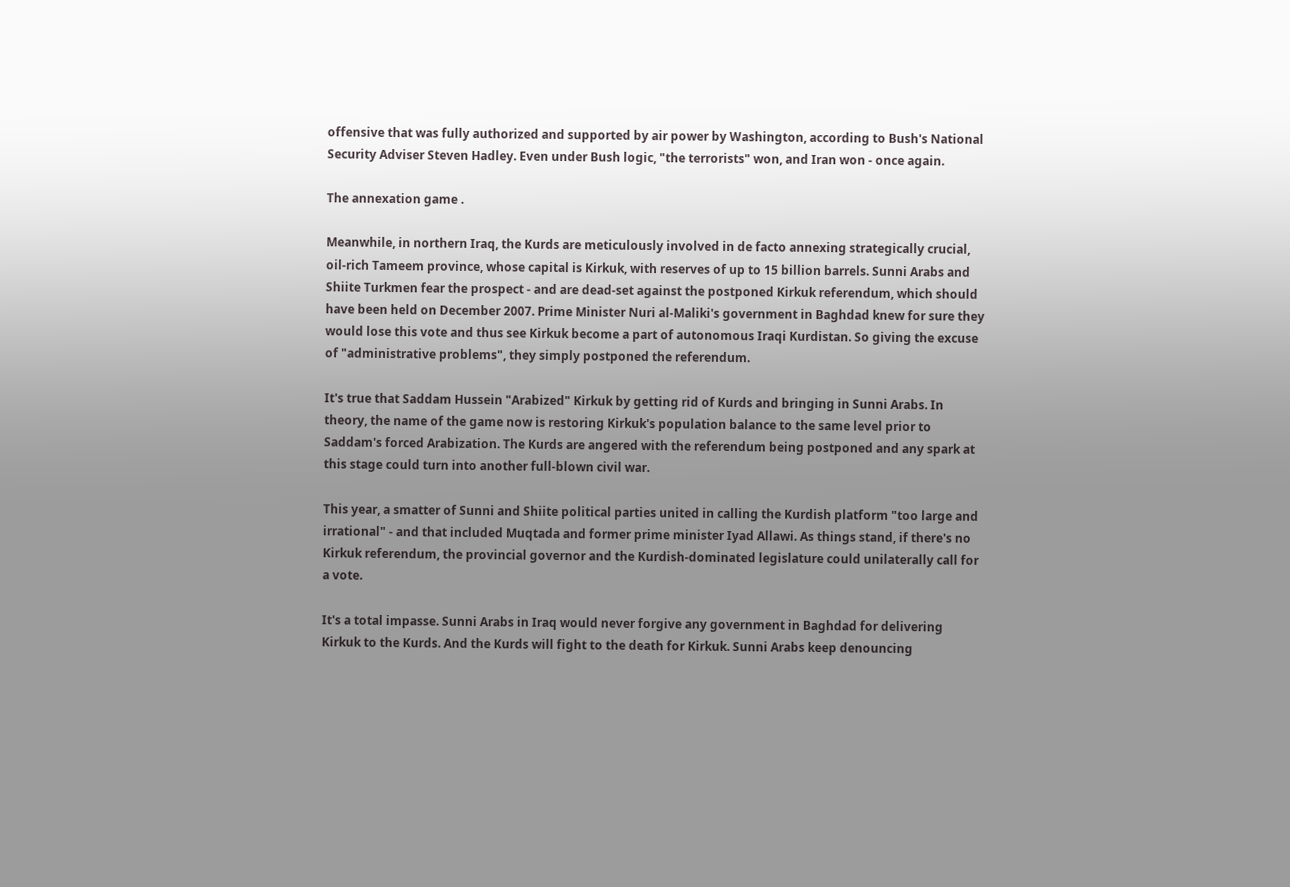offensive that was fully authorized and supported by air power by Washington, according to Bush's National Security Adviser Steven Hadley. Even under Bush logic, "the terrorists" won, and Iran won - once again.

The annexation game .

Meanwhile, in northern Iraq, the Kurds are meticulously involved in de facto annexing strategically crucial, oil-rich Tameem province, whose capital is Kirkuk, with reserves of up to 15 billion barrels. Sunni Arabs and Shiite Turkmen fear the prospect - and are dead-set against the postponed Kirkuk referendum, which should have been held on December 2007. Prime Minister Nuri al-Maliki's government in Baghdad knew for sure they would lose this vote and thus see Kirkuk become a part of autonomous Iraqi Kurdistan. So giving the excuse of "administrative problems", they simply postponed the referendum.

It's true that Saddam Hussein "Arabized" Kirkuk by getting rid of Kurds and bringing in Sunni Arabs. In theory, the name of the game now is restoring Kirkuk's population balance to the same level prior to Saddam's forced Arabization. The Kurds are angered with the referendum being postponed and any spark at this stage could turn into another full-blown civil war.

This year, a smatter of Sunni and Shiite political parties united in calling the Kurdish platform "too large and irrational" - and that included Muqtada and former prime minister Iyad Allawi. As things stand, if there's no Kirkuk referendum, the provincial governor and the Kurdish-dominated legislature could unilaterally call for a vote.

It's a total impasse. Sunni Arabs in Iraq would never forgive any government in Baghdad for delivering Kirkuk to the Kurds. And the Kurds will fight to the death for Kirkuk. Sunni Arabs keep denouncing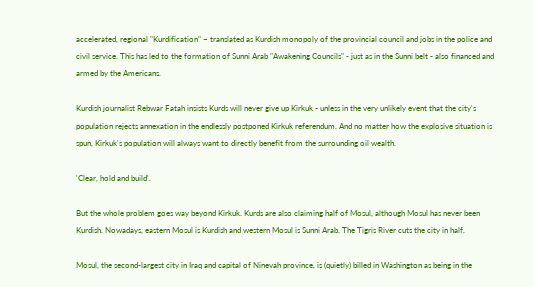accelerated, regional "Kurdification" – translated as Kurdish monopoly of the provincial council and jobs in the police and civil service. This has led to the formation of Sunni Arab "Awakening Councils" - just as in the Sunni belt - also financed and armed by the Americans.

Kurdish journalist Rebwar Fatah insists Kurds will never give up Kirkuk - unless in the very unlikely event that the city's population rejects annexation in the endlessly postponed Kirkuk referendum. And no matter how the explosive situation is spun, Kirkuk's population will always want to directly benefit from the surrounding oil wealth.

'Clear, hold and build'.

But the whole problem goes way beyond Kirkuk. Kurds are also claiming half of Mosul, although Mosul has never been Kurdish. Nowadays, eastern Mosul is Kurdish and western Mosul is Sunni Arab. The Tigris River cuts the city in half.

Mosul, the second-largest city in Iraq and capital of Ninevah province, is (quietly) billed in Washington as being in the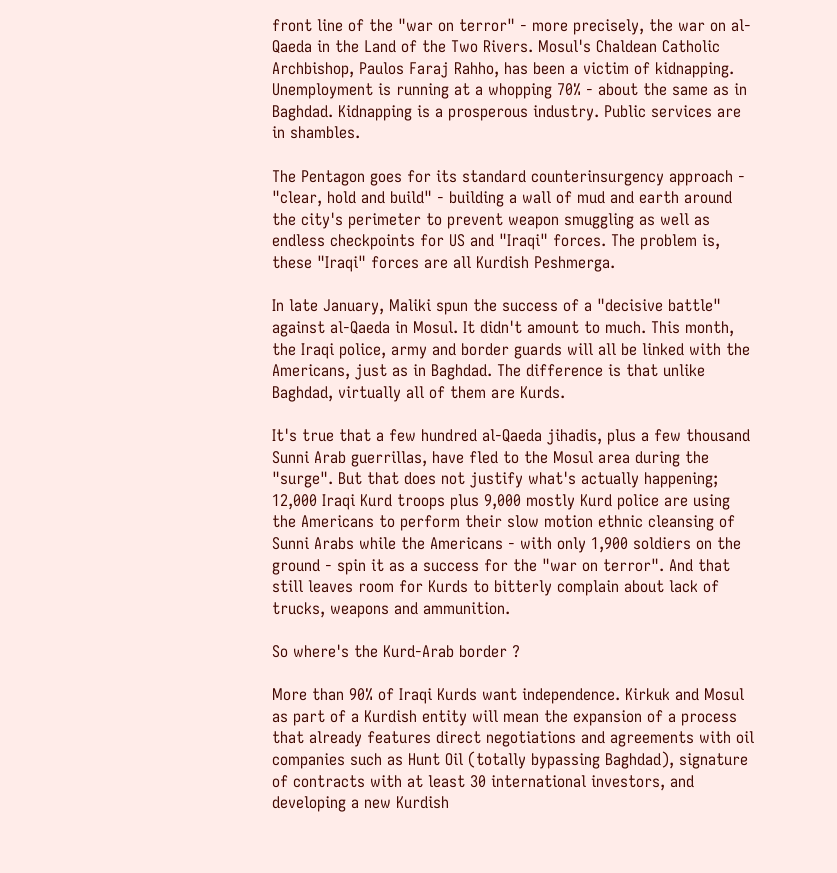front line of the "war on terror" - more precisely, the war on al-Qaeda in the Land of the Two Rivers. Mosul's Chaldean Catholic Archbishop, Paulos Faraj Rahho, has been a victim of kidnapping. Unemployment is running at a whopping 70% - about the same as in Baghdad. Kidnapping is a prosperous industry. Public services are in shambles.

The Pentagon goes for its standard counterinsurgency approach - "clear, hold and build" - building a wall of mud and earth around the city's perimeter to prevent weapon smuggling as well as endless checkpoints for US and "Iraqi" forces. The problem is, these "Iraqi" forces are all Kurdish Peshmerga.

In late January, Maliki spun the success of a "decisive battle" against al-Qaeda in Mosul. It didn't amount to much. This month, the Iraqi police, army and border guards will all be linked with the Americans, just as in Baghdad. The difference is that unlike Baghdad, virtually all of them are Kurds.

It's true that a few hundred al-Qaeda jihadis, plus a few thousand Sunni Arab guerrillas, have fled to the Mosul area during the "surge". But that does not justify what's actually happening; 12,000 Iraqi Kurd troops plus 9,000 mostly Kurd police are using the Americans to perform their slow motion ethnic cleansing of Sunni Arabs while the Americans - with only 1,900 soldiers on the ground - spin it as a success for the "war on terror". And that still leaves room for Kurds to bitterly complain about lack of trucks, weapons and ammunition.

So where's the Kurd-Arab border ?

More than 90% of Iraqi Kurds want independence. Kirkuk and Mosul as part of a Kurdish entity will mean the expansion of a process that already features direct negotiations and agreements with oil companies such as Hunt Oil (totally bypassing Baghdad), signature of contracts with at least 30 international investors, and developing a new Kurdish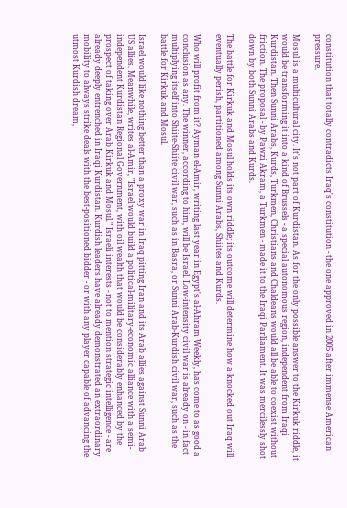constitution that totally contradicts Iraq's constitution - the one approved in 2005 after immense American pressure.

Mosul is a multicultural city. It's not part of Kurdistan. As for the only possible answer to the Kirkuk riddle, it would be transforming it into a kind of Brussels - a special autonomous region, independent from Iraqi Kurdistan. Then Sunni Arabs, Kurds, Turkmen, Christians and Chaldeans would all be able to coexist without friction. The proposal - by Pawzi Akram, a Turkmen - made it to the Iraqi Parliament. It was mercilessly shot down by both Sunni Arabs and Kurds.

The battle for Kirkuk and Mosul holds its own riddle; its outcome will determine how a knocked out Iraq will eventually perish, partitioned among Sunni Arabs, Shiites and Kurds.

Who will profit from it? Ayman el-Amir, writing last year in Egypt's al-Ahram Weekly, has come to as good a conclusion as any. The winner, according to him, will be Israel. Low-intensity civil war is already on - in fact multiplying itself into Shiite-Shiite civil war, such as in Basra, or Sunni Arab-Kurdish civil war, such as the battle for Kirkuk and Mosul.

Israel would like nothing better than a proxy war in Iraq pitting Iran and its Arab allies against Sunni Arab US allies. Meanwhile, writes al-Amir, "Israel would build a political-military-economic alliance with a semi-independent Kurdistan Regional Government, with oil wealth that would be considerably enhanced by the prospect of taking over Arab Kirkuk and Mosul." Israeli interests - not to mention strategic intelligence - are already deeply entrenched in Iraqi Kurdistan. Kurdish leaders have already demonstrated an extraordinary mobility to always strike deals with the best-positioned bidder - or with any player capable of advancing the utmost Kurdish dream,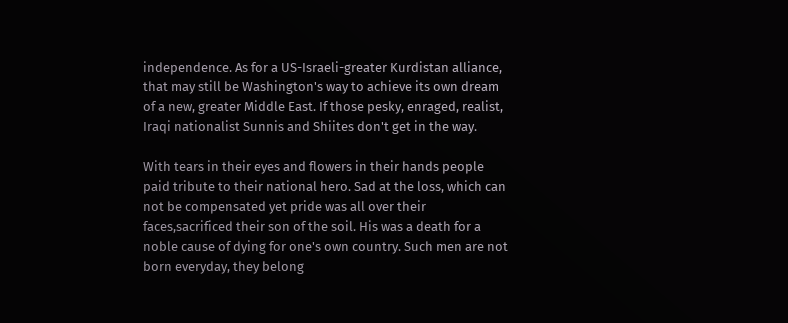independence. As for a US-Israeli-greater Kurdistan alliance, that may still be Washington's way to achieve its own dream of a new, greater Middle East. If those pesky, enraged, realist, Iraqi nationalist Sunnis and Shiites don't get in the way.

With tears in their eyes and flowers in their hands people paid tribute to their national hero. Sad at the loss, which can not be compensated yet pride was all over their faces,sacrificed their son of the soil. His was a death for a noble cause of dying for one's own country. Such men are not born everyday, they belong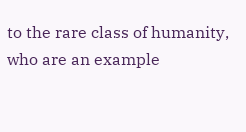to the rare class of humanity, who are an example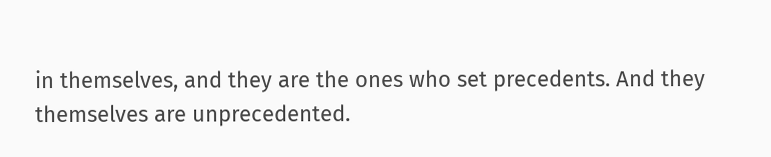in themselves, and they are the ones who set precedents. And they themselves are unprecedented.